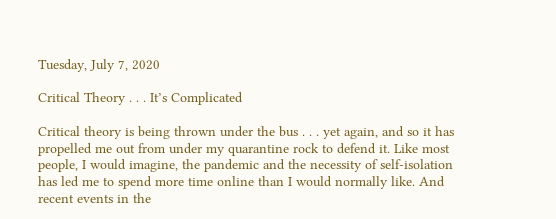Tuesday, July 7, 2020

Critical Theory . . . It’s Complicated

Critical theory is being thrown under the bus . . . yet again, and so it has propelled me out from under my quarantine rock to defend it. Like most people, I would imagine, the pandemic and the necessity of self-isolation has led me to spend more time online than I would normally like. And recent events in the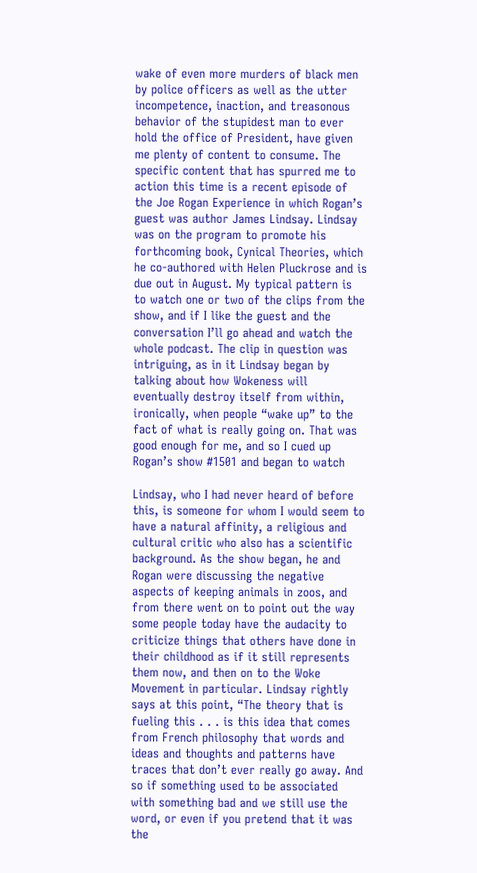wake of even more murders of black men by police officers as well as the utter incompetence, inaction, and treasonous behavior of the stupidest man to ever hold the office of President, have given me plenty of content to consume. The specific content that has spurred me to action this time is a recent episode of the Joe Rogan Experience in which Rogan’s guest was author James Lindsay. Lindsay was on the program to promote his forthcoming book, Cynical Theories, which he co-authored with Helen Pluckrose and is due out in August. My typical pattern is to watch one or two of the clips from the show, and if I like the guest and the conversation I’ll go ahead and watch the whole podcast. The clip in question was intriguing, as in it Lindsay began by talking about how Wokeness will eventually destroy itself from within, ironically, when people “wake up” to the fact of what is really going on. That was good enough for me, and so I cued up Rogan’s show #1501 and began to watch

Lindsay, who I had never heard of before this, is someone for whom I would seem to have a natural affinity, a religious and cultural critic who also has a scientific background. As the show began, he and Rogan were discussing the negative aspects of keeping animals in zoos, and from there went on to point out the way some people today have the audacity to criticize things that others have done in their childhood as if it still represents them now, and then on to the Woke Movement in particular. Lindsay rightly says at this point, “The theory that is fueling this . . . is this idea that comes from French philosophy that words and ideas and thoughts and patterns have traces that don’t ever really go away. And so if something used to be associated with something bad and we still use the word, or even if you pretend that it was the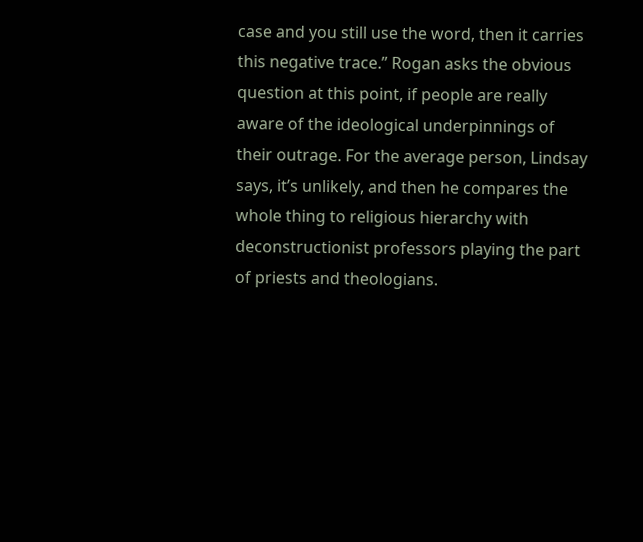case and you still use the word, then it carries this negative trace.” Rogan asks the obvious question at this point, if people are really aware of the ideological underpinnings of their outrage. For the average person, Lindsay says, it’s unlikely, and then he compares the whole thing to religious hierarchy with deconstructionist professors playing the part of priests and theologians.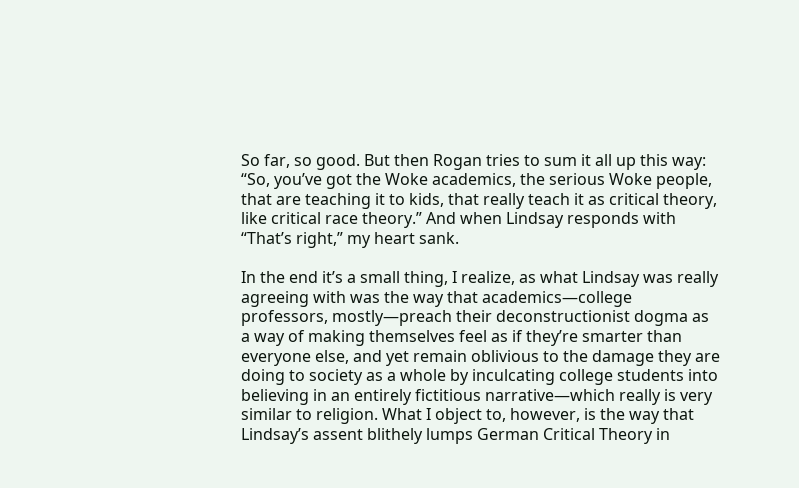So far, so good. But then Rogan tries to sum it all up this way: “So, you’ve got the Woke academics, the serious Woke people, that are teaching it to kids, that really teach it as critical theory, like critical race theory.” And when Lindsay responds with “That’s right,” my heart sank.

In the end it’s a small thing, I realize, as what Lindsay was really agreeing with was the way that academics—college professors, mostly—preach their deconstructionist dogma as a way of making themselves feel as if they’re smarter than everyone else, and yet remain oblivious to the damage they are doing to society as a whole by inculcating college students into believing in an entirely fictitious narrative—which really is very similar to religion. What I object to, however, is the way that Lindsay’s assent blithely lumps German Critical Theory in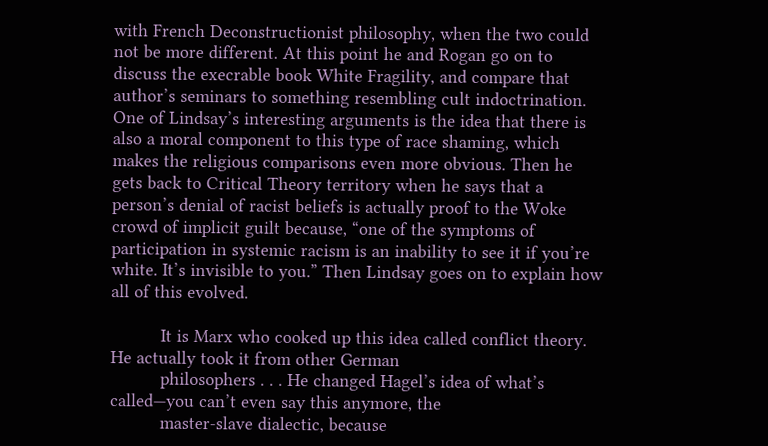with French Deconstructionist philosophy, when the two could not be more different. At this point he and Rogan go on to discuss the execrable book White Fragility, and compare that author’s seminars to something resembling cult indoctrination. One of Lindsay’s interesting arguments is the idea that there is also a moral component to this type of race shaming, which makes the religious comparisons even more obvious. Then he gets back to Critical Theory territory when he says that a person’s denial of racist beliefs is actually proof to the Woke crowd of implicit guilt because, “one of the symptoms of participation in systemic racism is an inability to see it if you’re white. It’s invisible to you.” Then Lindsay goes on to explain how all of this evolved.

          It is Marx who cooked up this idea called conflict theory. He actually took it from other German
          philosophers . . . He changed Hagel’s idea of what’s called—you can’t even say this anymore, the
          master-slave dialectic, because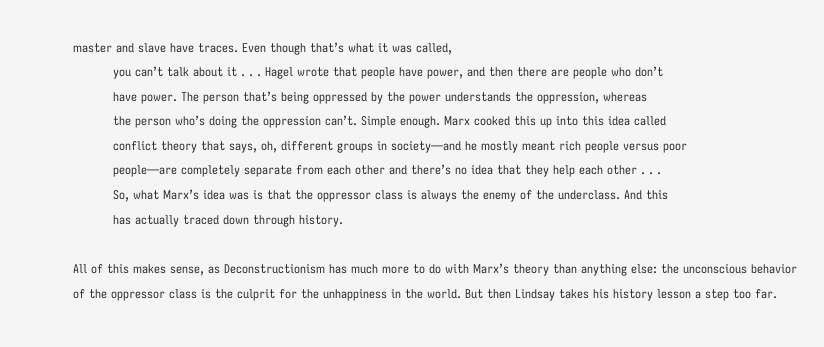master and slave have traces. Even though that’s what it was called,
          you can’t talk about it . . . Hagel wrote that people have power, and then there are people who don’t
          have power. The person that’s being oppressed by the power understands the oppression, whereas
          the person who’s doing the oppression can’t. Simple enough. Marx cooked this up into this idea called
          conflict theory that says, oh, different groups in society—and he mostly meant rich people versus poor
          people—are completely separate from each other and there’s no idea that they help each other . . .
          So, what Marx’s idea was is that the oppressor class is always the enemy of the underclass. And this
          has actually traced down through history.

All of this makes sense, as Deconstructionism has much more to do with Marx’s theory than anything else: the unconscious behavior of the oppressor class is the culprit for the unhappiness in the world. But then Lindsay takes his history lesson a step too far.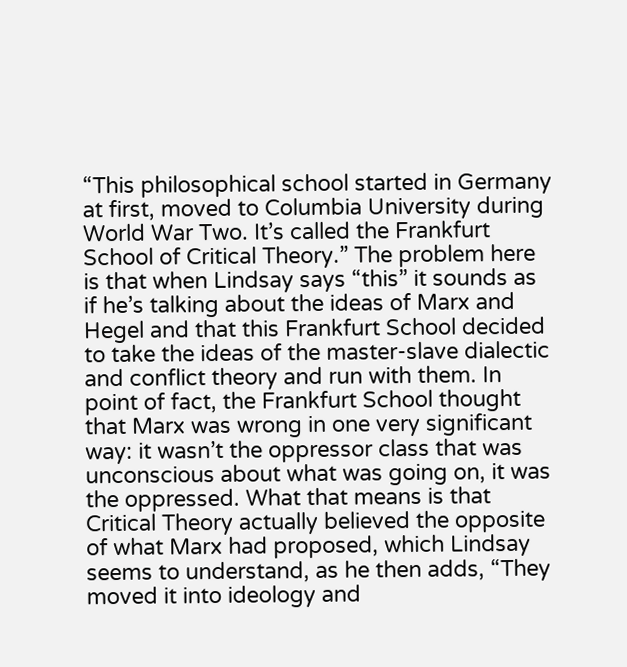“This philosophical school started in Germany at first, moved to Columbia University during World War Two. It’s called the Frankfurt School of Critical Theory.” The problem here is that when Lindsay says “this” it sounds as if he’s talking about the ideas of Marx and Hegel and that this Frankfurt School decided to take the ideas of the master-slave dialectic and conflict theory and run with them. In point of fact, the Frankfurt School thought that Marx was wrong in one very significant way: it wasn’t the oppressor class that was unconscious about what was going on, it was the oppressed. What that means is that Critical Theory actually believed the opposite of what Marx had proposed, which Lindsay seems to understand, as he then adds, “They moved it into ideology and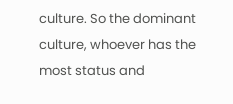culture. So the dominant culture, whoever has the most status and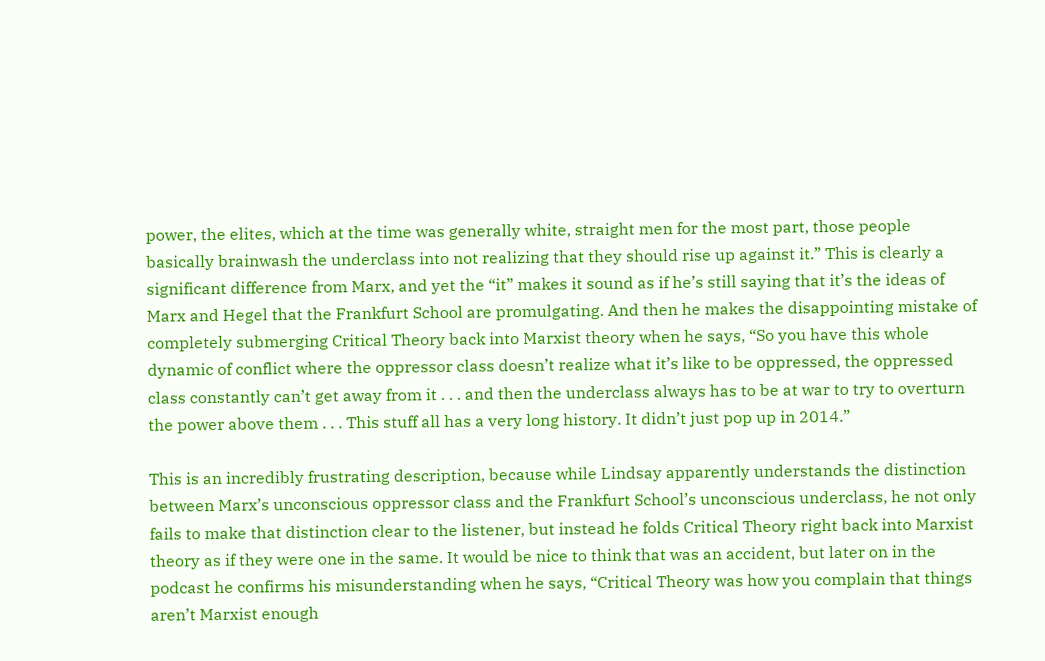power, the elites, which at the time was generally white, straight men for the most part, those people basically brainwash the underclass into not realizing that they should rise up against it.” This is clearly a significant difference from Marx, and yet the “it” makes it sound as if he’s still saying that it’s the ideas of Marx and Hegel that the Frankfurt School are promulgating. And then he makes the disappointing mistake of completely submerging Critical Theory back into Marxist theory when he says, “So you have this whole dynamic of conflict where the oppressor class doesn’t realize what it’s like to be oppressed, the oppressed class constantly can’t get away from it . . . and then the underclass always has to be at war to try to overturn the power above them . . . This stuff all has a very long history. It didn’t just pop up in 2014.”

This is an incredibly frustrating description, because while Lindsay apparently understands the distinction between Marx’s unconscious oppressor class and the Frankfurt School’s unconscious underclass, he not only fails to make that distinction clear to the listener, but instead he folds Critical Theory right back into Marxist theory as if they were one in the same. It would be nice to think that was an accident, but later on in the podcast he confirms his misunderstanding when he says, “Critical Theory was how you complain that things aren’t Marxist enough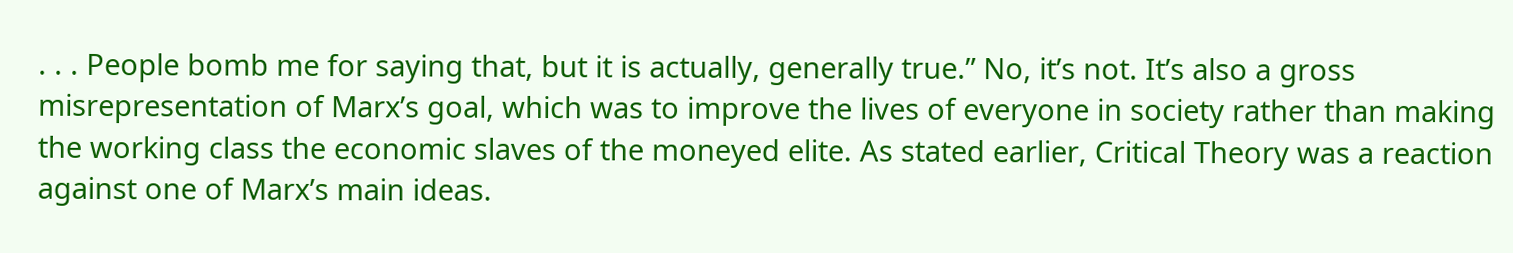. . . People bomb me for saying that, but it is actually, generally true.” No, it’s not. It’s also a gross misrepresentation of Marx’s goal, which was to improve the lives of everyone in society rather than making the working class the economic slaves of the moneyed elite. As stated earlier, Critical Theory was a reaction against one of Marx’s main ideas.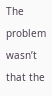The problem wasn’t that the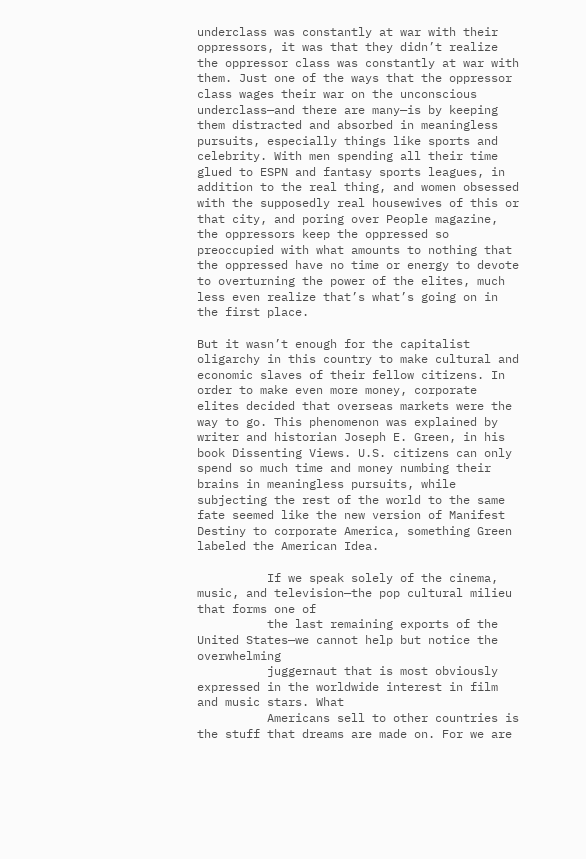underclass was constantly at war with their oppressors, it was that they didn’t realize the oppressor class was constantly at war with them. Just one of the ways that the oppressor class wages their war on the unconscious underclass—and there are many—is by keeping them distracted and absorbed in meaningless pursuits, especially things like sports and celebrity. With men spending all their time glued to ESPN and fantasy sports leagues, in addition to the real thing, and women obsessed with the supposedly real housewives of this or that city, and poring over People magazine, the oppressors keep the oppressed so preoccupied with what amounts to nothing that the oppressed have no time or energy to devote to overturning the power of the elites, much less even realize that’s what’s going on in the first place.

But it wasn’t enough for the capitalist oligarchy in this country to make cultural and economic slaves of their fellow citizens. In order to make even more money, corporate elites decided that overseas markets were the way to go. This phenomenon was explained by writer and historian Joseph E. Green, in his book Dissenting Views. U.S. citizens can only spend so much time and money numbing their brains in meaningless pursuits, while subjecting the rest of the world to the same fate seemed like the new version of Manifest Destiny to corporate America, something Green labeled the American Idea.

          If we speak solely of the cinema, music, and television—the pop cultural milieu that forms one of
          the last remaining exports of the United States—we cannot help but notice the overwhelming
          juggernaut that is most obviously expressed in the worldwide interest in film and music stars. What
          Americans sell to other countries is the stuff that dreams are made on. For we are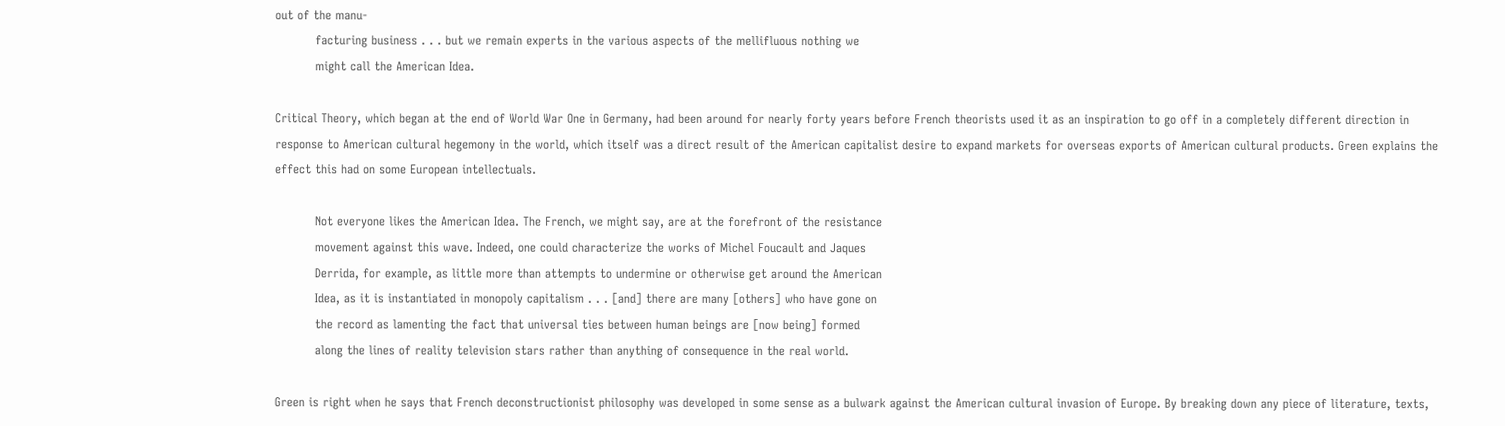out of the manu-
          facturing business . . . but we remain experts in the various aspects of the mellifluous nothing we
          might call the American Idea.

Critical Theory, which began at the end of World War One in Germany, had been around for nearly forty years before French theorists used it as an inspiration to go off in a completely different direction in response to American cultural hegemony in the world, which itself was a direct result of the American capitalist desire to expand markets for overseas exports of American cultural products. Green explains the effect this had on some European intellectuals.

          Not everyone likes the American Idea. The French, we might say, are at the forefront of the resistance
          movement against this wave. Indeed, one could characterize the works of Michel Foucault and Jaques
          Derrida, for example, as little more than attempts to undermine or otherwise get around the American
          Idea, as it is instantiated in monopoly capitalism . . . [and] there are many [others] who have gone on
          the record as lamenting the fact that universal ties between human beings are [now being] formed
          along the lines of reality television stars rather than anything of consequence in the real world.

Green is right when he says that French deconstructionist philosophy was developed in some sense as a bulwark against the American cultural invasion of Europe. By breaking down any piece of literature, texts,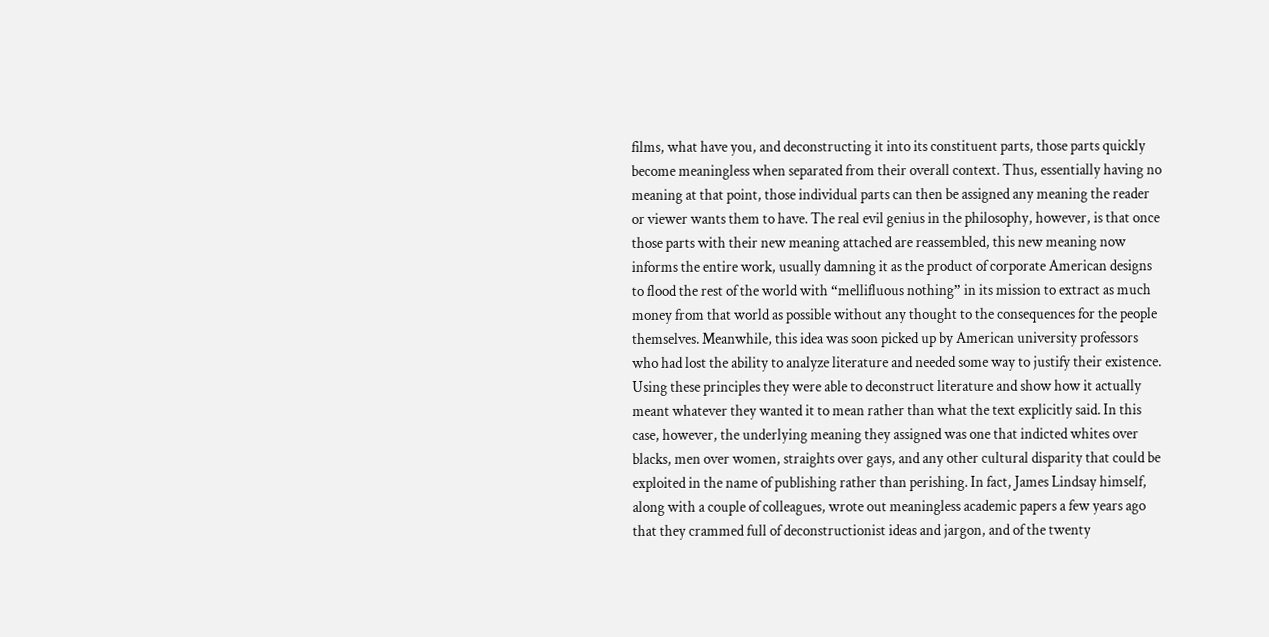films, what have you, and deconstructing it into its constituent parts, those parts quickly become meaningless when separated from their overall context. Thus, essentially having no meaning at that point, those individual parts can then be assigned any meaning the reader or viewer wants them to have. The real evil genius in the philosophy, however, is that once those parts with their new meaning attached are reassembled, this new meaning now informs the entire work, usually damning it as the product of corporate American designs to flood the rest of the world with “mellifluous nothing” in its mission to extract as much money from that world as possible without any thought to the consequences for the people themselves. Meanwhile, this idea was soon picked up by American university professors who had lost the ability to analyze literature and needed some way to justify their existence. Using these principles they were able to deconstruct literature and show how it actually meant whatever they wanted it to mean rather than what the text explicitly said. In this case, however, the underlying meaning they assigned was one that indicted whites over blacks, men over women, straights over gays, and any other cultural disparity that could be exploited in the name of publishing rather than perishing. In fact, James Lindsay himself, along with a couple of colleagues, wrote out meaningless academic papers a few years ago that they crammed full of deconstructionist ideas and jargon, and of the twenty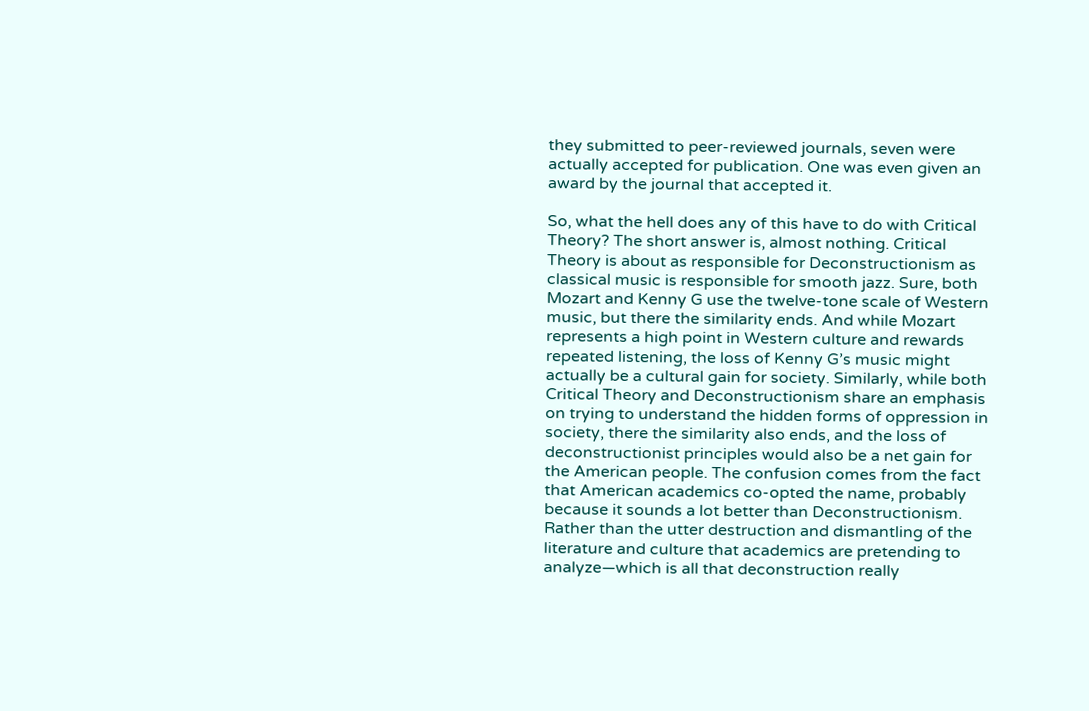they submitted to peer-reviewed journals, seven were actually accepted for publication. One was even given an award by the journal that accepted it.

So, what the hell does any of this have to do with Critical Theory? The short answer is, almost nothing. Critical Theory is about as responsible for Deconstructionism as classical music is responsible for smooth jazz. Sure, both Mozart and Kenny G use the twelve-tone scale of Western music, but there the similarity ends. And while Mozart represents a high point in Western culture and rewards repeated listening, the loss of Kenny G’s music might actually be a cultural gain for society. Similarly, while both Critical Theory and Deconstructionism share an emphasis on trying to understand the hidden forms of oppression in society, there the similarity also ends, and the loss of deconstructionist principles would also be a net gain for the American people. The confusion comes from the fact that American academics co-opted the name, probably because it sounds a lot better than Deconstructionism. Rather than the utter destruction and dismantling of the literature and culture that academics are pretending to analyze—which is all that deconstruction really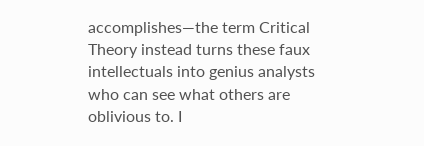accomplishes—the term Critical Theory instead turns these faux intellectuals into genius analysts who can see what others are oblivious to. I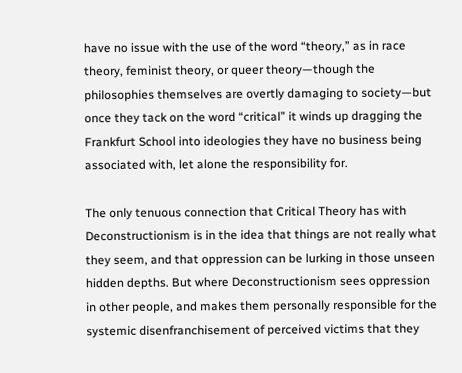have no issue with the use of the word “theory,” as in race theory, feminist theory, or queer theory—though the philosophies themselves are overtly damaging to society—but once they tack on the word “critical” it winds up dragging the Frankfurt School into ideologies they have no business being associated with, let alone the responsibility for.

The only tenuous connection that Critical Theory has with Deconstructionism is in the idea that things are not really what they seem, and that oppression can be lurking in those unseen hidden depths. But where Deconstructionism sees oppression in other people, and makes them personally responsible for the systemic disenfranchisement of perceived victims that they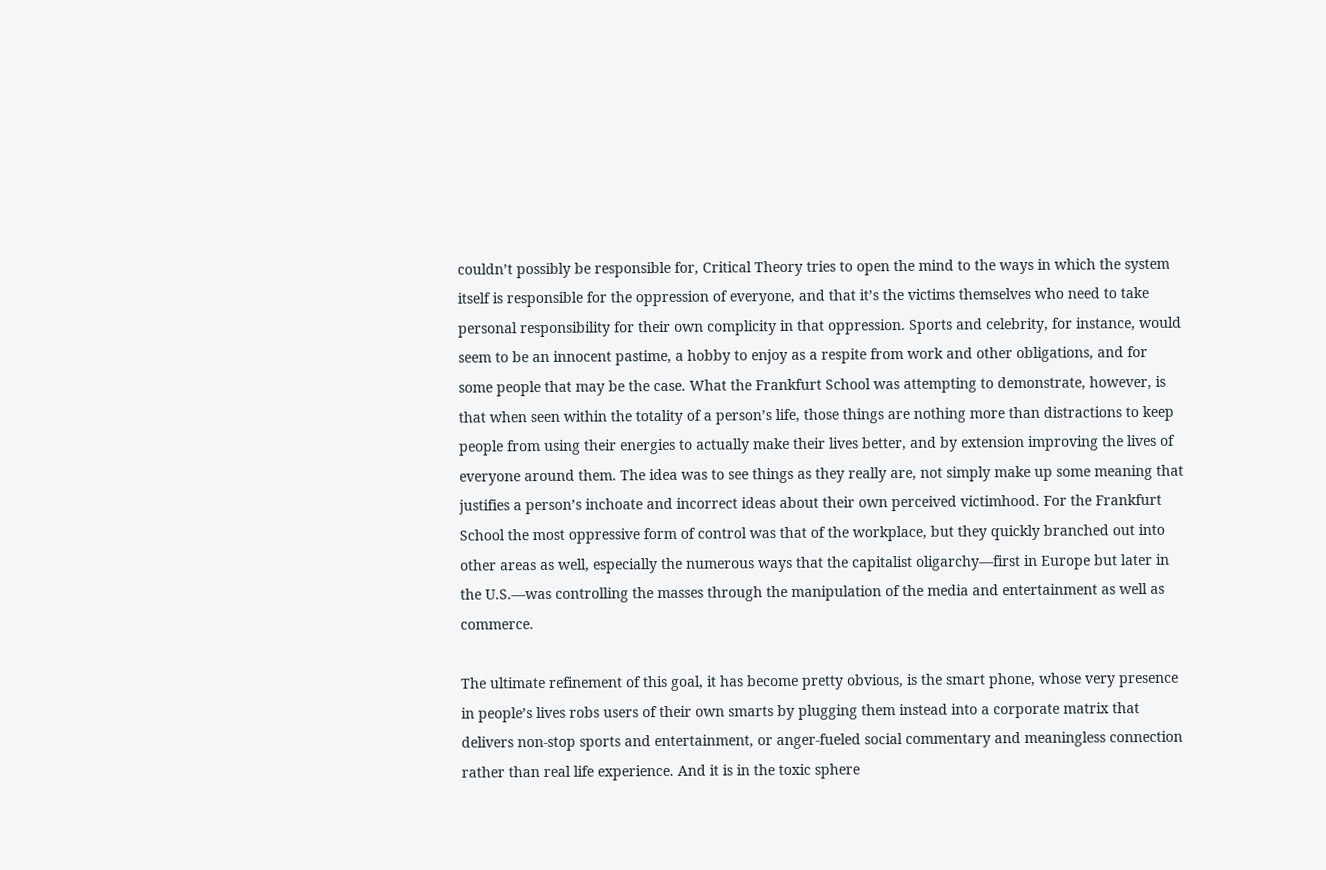couldn’t possibly be responsible for, Critical Theory tries to open the mind to the ways in which the system itself is responsible for the oppression of everyone, and that it’s the victims themselves who need to take personal responsibility for their own complicity in that oppression. Sports and celebrity, for instance, would seem to be an innocent pastime, a hobby to enjoy as a respite from work and other obligations, and for some people that may be the case. What the Frankfurt School was attempting to demonstrate, however, is that when seen within the totality of a person’s life, those things are nothing more than distractions to keep people from using their energies to actually make their lives better, and by extension improving the lives of everyone around them. The idea was to see things as they really are, not simply make up some meaning that justifies a person’s inchoate and incorrect ideas about their own perceived victimhood. For the Frankfurt School the most oppressive form of control was that of the workplace, but they quickly branched out into other areas as well, especially the numerous ways that the capitalist oligarchy—first in Europe but later in the U.S.—was controlling the masses through the manipulation of the media and entertainment as well as commerce.

The ultimate refinement of this goal, it has become pretty obvious, is the smart phone, whose very presence in people’s lives robs users of their own smarts by plugging them instead into a corporate matrix that delivers non-stop sports and entertainment, or anger-fueled social commentary and meaningless connection rather than real life experience. And it is in the toxic sphere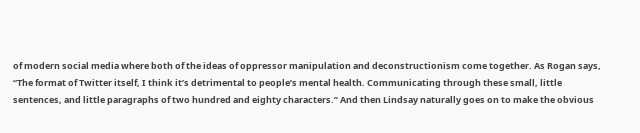of modern social media where both of the ideas of oppressor manipulation and deconstructionism come together. As Rogan says, “The format of Twitter itself, I think it’s detrimental to people’s mental health. Communicating through these small, little sentences, and little paragraphs of two hundred and eighty characters.” And then Lindsay naturally goes on to make the obvious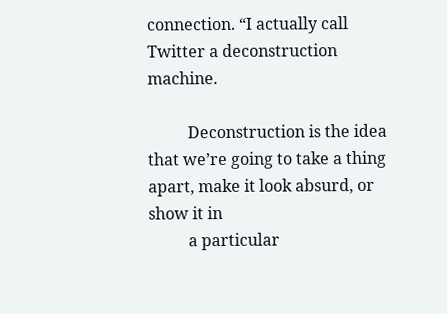connection. “I actually call Twitter a deconstruction machine.

          Deconstruction is the idea that we’re going to take a thing apart, make it look absurd, or show it in
          a particular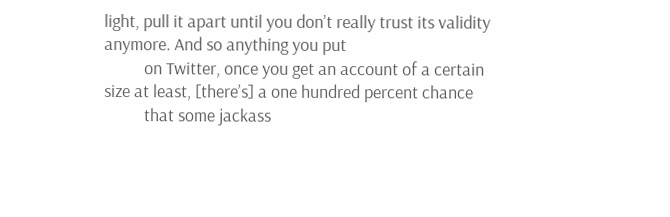light, pull it apart until you don’t really trust its validity anymore. And so anything you put
          on Twitter, once you get an account of a certain size at least, [there’s] a one hundred percent chance
          that some jackass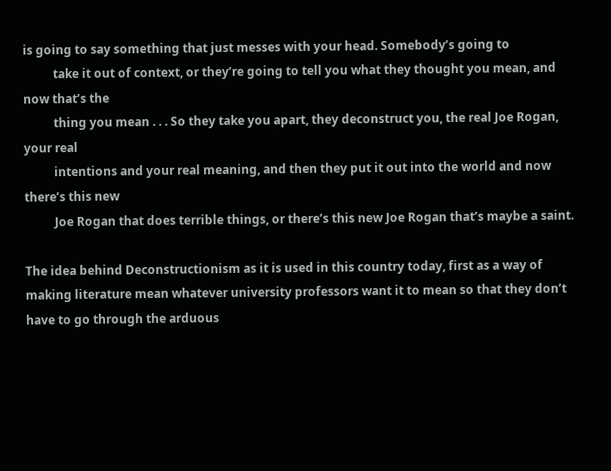is going to say something that just messes with your head. Somebody’s going to
          take it out of context, or they’re going to tell you what they thought you mean, and now that’s the
          thing you mean . . . So they take you apart, they deconstruct you, the real Joe Rogan, your real
          intentions and your real meaning, and then they put it out into the world and now there’s this new
          Joe Rogan that does terrible things, or there’s this new Joe Rogan that’s maybe a saint.

The idea behind Deconstructionism as it is used in this country today, first as a way of making literature mean whatever university professors want it to mean so that they don’t have to go through the arduous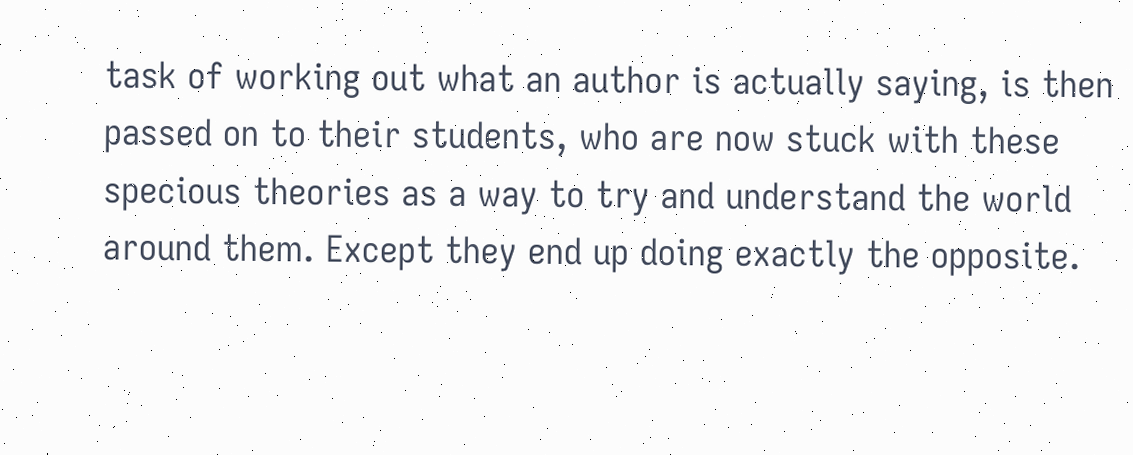task of working out what an author is actually saying, is then passed on to their students, who are now stuck with these specious theories as a way to try and understand the world around them. Except they end up doing exactly the opposite.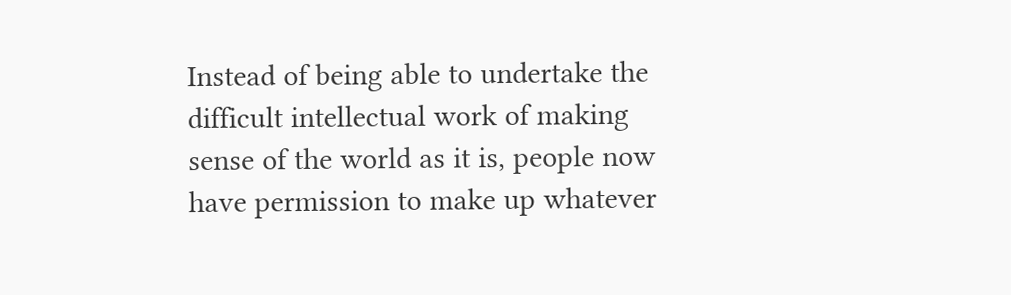Instead of being able to undertake the difficult intellectual work of making sense of the world as it is, people now have permission to make up whatever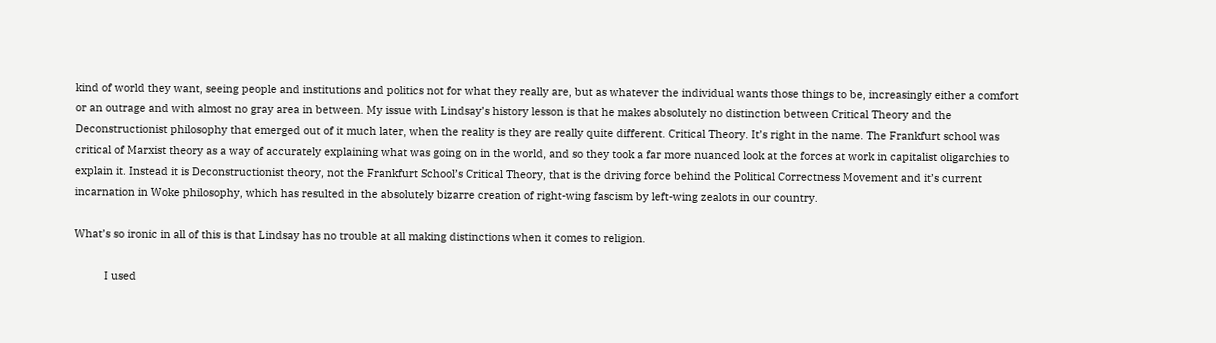kind of world they want, seeing people and institutions and politics not for what they really are, but as whatever the individual wants those things to be, increasingly either a comfort or an outrage and with almost no gray area in between. My issue with Lindsay’s history lesson is that he makes absolutely no distinction between Critical Theory and the Deconstructionist philosophy that emerged out of it much later, when the reality is they are really quite different. Critical Theory. It’s right in the name. The Frankfurt school was critical of Marxist theory as a way of accurately explaining what was going on in the world, and so they took a far more nuanced look at the forces at work in capitalist oligarchies to explain it. Instead it is Deconstructionist theory, not the Frankfurt School’s Critical Theory, that is the driving force behind the Political Correctness Movement and it’s current incarnation in Woke philosophy, which has resulted in the absolutely bizarre creation of right-wing fascism by left-wing zealots in our country.

What’s so ironic in all of this is that Lindsay has no trouble at all making distinctions when it comes to religion.

          I used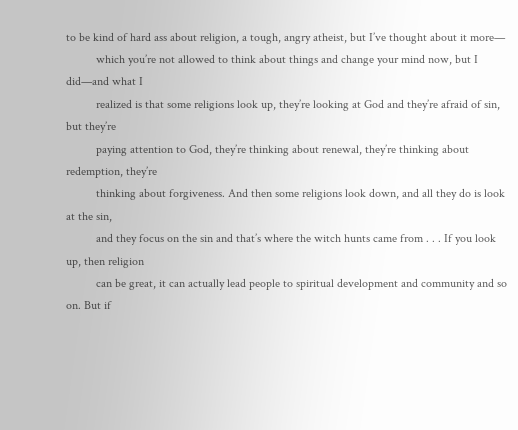to be kind of hard ass about religion, a tough, angry atheist, but I’ve thought about it more—
          which you’re not allowed to think about things and change your mind now, but I did—and what I
          realized is that some religions look up, they’re looking at God and they’re afraid of sin, but they’re
          paying attention to God, they’re thinking about renewal, they’re thinking about redemption, they’re
          thinking about forgiveness. And then some religions look down, and all they do is look at the sin,
          and they focus on the sin and that’s where the witch hunts came from . . . If you look up, then religion
          can be great, it can actually lead people to spiritual development and community and so on. But if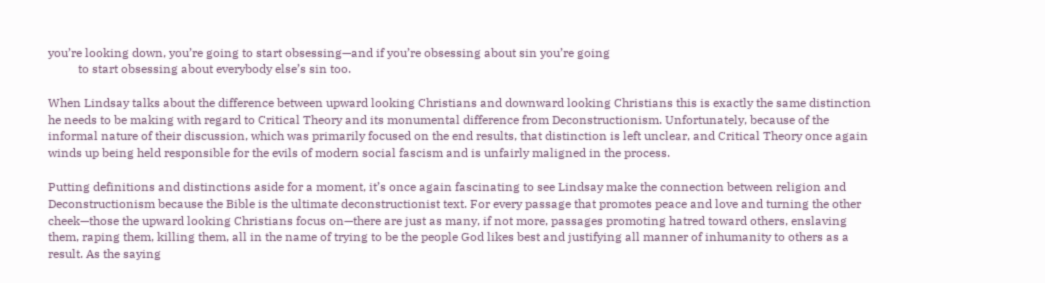you’re looking down, you’re going to start obsessing—and if you’re obsessing about sin you’re going
          to start obsessing about everybody else’s sin too.

When Lindsay talks about the difference between upward looking Christians and downward looking Christians this is exactly the same distinction he needs to be making with regard to Critical Theory and its monumental difference from Deconstructionism. Unfortunately, because of the informal nature of their discussion, which was primarily focused on the end results, that distinction is left unclear, and Critical Theory once again winds up being held responsible for the evils of modern social fascism and is unfairly maligned in the process.

Putting definitions and distinctions aside for a moment, it’s once again fascinating to see Lindsay make the connection between religion and Deconstructionism because the Bible is the ultimate deconstructionist text. For every passage that promotes peace and love and turning the other cheek—those the upward looking Christians focus on—there are just as many, if not more, passages promoting hatred toward others, enslaving them, raping them, killing them, all in the name of trying to be the people God likes best and justifying all manner of inhumanity to others as a result. As the saying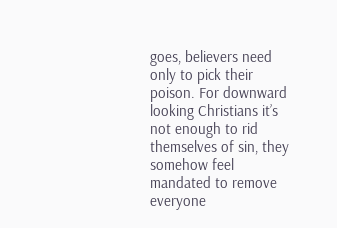goes, believers need only to pick their poison. For downward looking Christians it’s not enough to rid themselves of sin, they somehow feel mandated to remove everyone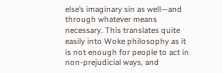else’s imaginary sin as well—and through whatever means necessary. This translates quite easily into Woke philosophy as it is not enough for people to act in non-prejudicial ways, and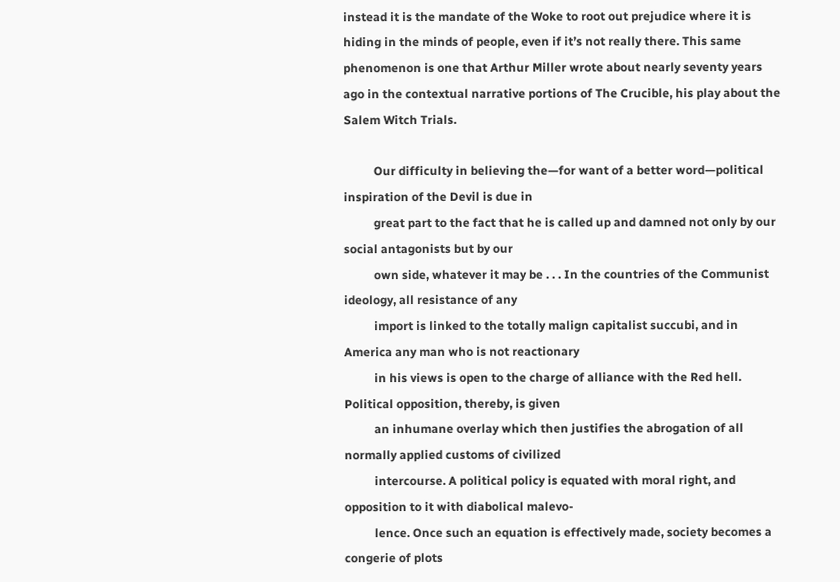instead it is the mandate of the Woke to root out prejudice where it is hiding in the minds of people, even if it’s not really there. This same phenomenon is one that Arthur Miller wrote about nearly seventy years ago in the contextual narrative portions of The Crucible, his play about the Salem Witch Trials.

          Our difficulty in believing the—for want of a better word—political inspiration of the Devil is due in
          great part to the fact that he is called up and damned not only by our social antagonists but by our
          own side, whatever it may be . . . In the countries of the Communist ideology, all resistance of any
          import is linked to the totally malign capitalist succubi, and in America any man who is not reactionary
          in his views is open to the charge of alliance with the Red hell. Political opposition, thereby, is given
          an inhumane overlay which then justifies the abrogation of all normally applied customs of civilized
          intercourse. A political policy is equated with moral right, and opposition to it with diabolical malevo-
          lence. Once such an equation is effectively made, society becomes a congerie of plots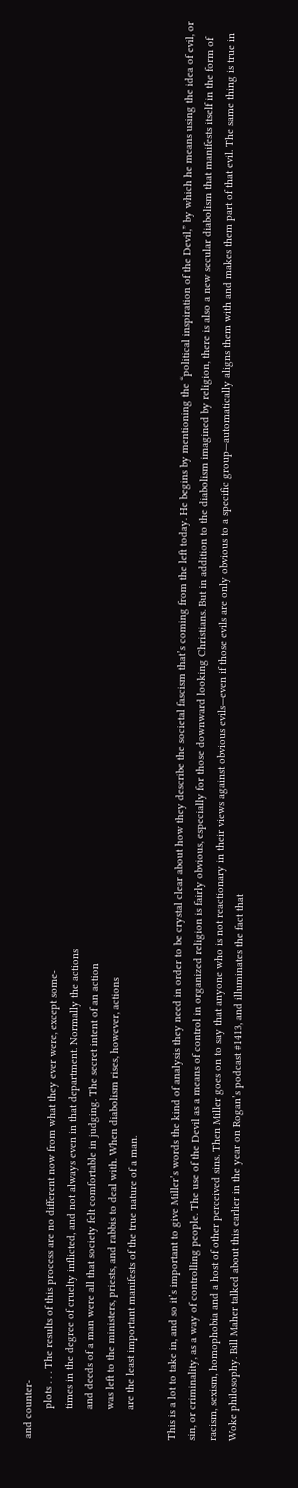and counter-
          plots . . . The results of this process are no different now from what they ever were, except some-
          times in the degree of cruelty inflicted, and not always even in that department. Normally the actions
          and deeds of a man were all that society felt comfortable in judging. The secret intent of an action
          was left to the ministers, priests, and rabbis to deal with. When diabolism rises, however, actions
          are the least important manifests of the true nature of a man.

This is a lot to take in, and so it’s important to give Miller’s words the kind of analysis they need in order to be crystal clear about how they describe the societal fascism that’s coming from the left today. He begins by mentioning the “political inspiration of the Devil,” by which he means using the idea of evil, or sin, or criminality, as a way of controlling people. The use of the Devil as a means of control in organized religion is fairly obvious, especially for those downward looking Christians. But in addition to the diabolism imagined by religion, there is also a new secular diabolism that manifests itself in the form of racism, sexism, homophobia and a host of other perceived sins. Then Miller goes on to say that anyone who is not reactionary in their views against obvious evils—even if those evils are only obvious to a specific group—automatically aligns them with and makes them part of that evil. The same thing is true in Woke philosophy. Bill Maher talked about this earlier in the year on Rogan’s podcast #1413, and illuminates the fact that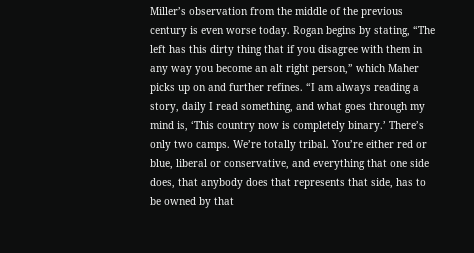Miller’s observation from the middle of the previous century is even worse today. Rogan begins by stating, “The left has this dirty thing that if you disagree with them in any way you become an alt right person,” which Maher picks up on and further refines. “I am always reading a story, daily I read something, and what goes through my mind is, ‘This country now is completely binary.’ There’s only two camps. We’re totally tribal. You’re either red or blue, liberal or conservative, and everything that one side does, that anybody does that represents that side, has to be owned by that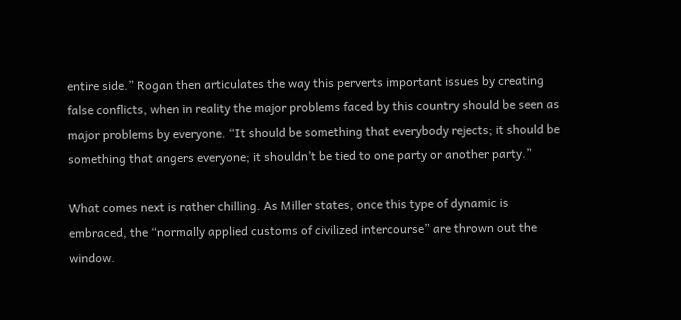entire side.” Rogan then articulates the way this perverts important issues by creating false conflicts, when in reality the major problems faced by this country should be seen as major problems by everyone. “It should be something that everybody rejects; it should be something that angers everyone; it shouldn’t be tied to one party or another party.”

What comes next is rather chilling. As Miller states, once this type of dynamic is embraced, the “normally applied customs of civilized intercourse” are thrown out the window.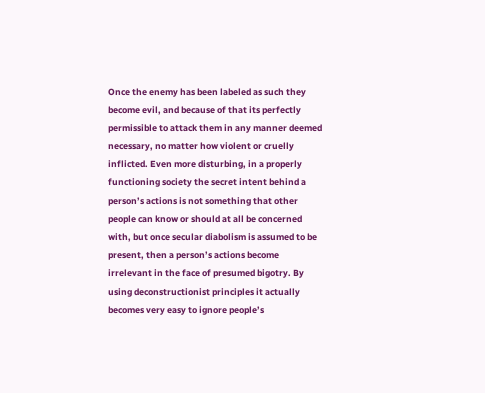Once the enemy has been labeled as such they become evil, and because of that its perfectly permissible to attack them in any manner deemed necessary, no matter how violent or cruelly inflicted. Even more disturbing, in a properly functioning society the secret intent behind a person’s actions is not something that other people can know or should at all be concerned with, but once secular diabolism is assumed to be present, then a person’s actions become irrelevant in the face of presumed bigotry. By using deconstructionist principles it actually becomes very easy to ignore people’s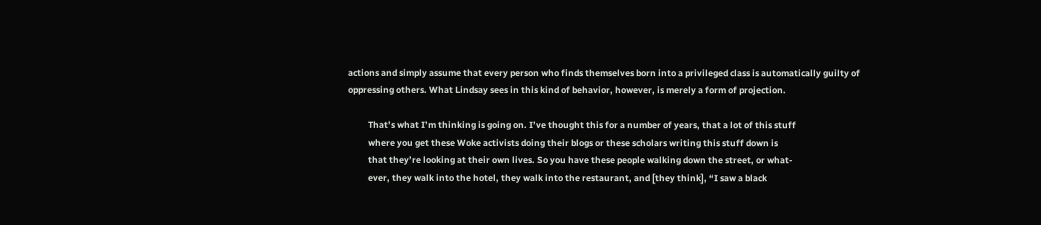actions and simply assume that every person who finds themselves born into a privileged class is automatically guilty of oppressing others. What Lindsay sees in this kind of behavior, however, is merely a form of projection.

          That’s what I’m thinking is going on. I’ve thought this for a number of years, that a lot of this stuff
          where you get these Woke activists doing their blogs or these scholars writing this stuff down is
          that they’re looking at their own lives. So you have these people walking down the street, or what-
          ever, they walk into the hotel, they walk into the restaurant, and [they think], “I saw a black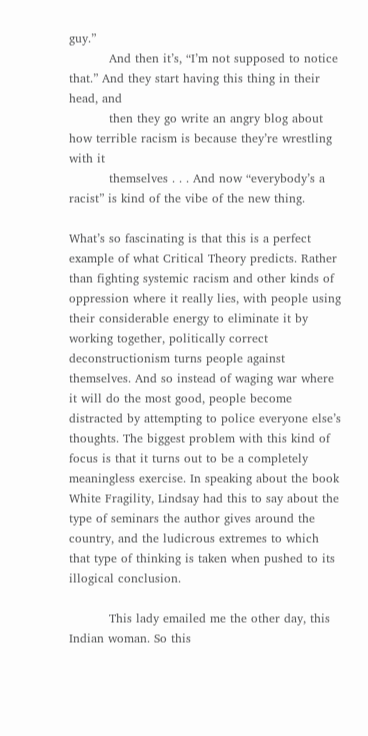guy.”
          And then it’s, “I’m not supposed to notice that.” And they start having this thing in their head, and
          then they go write an angry blog about how terrible racism is because they’re wrestling with it
          themselves . . . And now “everybody’s a racist” is kind of the vibe of the new thing.

What’s so fascinating is that this is a perfect example of what Critical Theory predicts. Rather than fighting systemic racism and other kinds of oppression where it really lies, with people using their considerable energy to eliminate it by working together, politically correct deconstructionism turns people against themselves. And so instead of waging war where it will do the most good, people become distracted by attempting to police everyone else’s thoughts. The biggest problem with this kind of focus is that it turns out to be a completely meaningless exercise. In speaking about the book White Fragility, Lindsay had this to say about the type of seminars the author gives around the country, and the ludicrous extremes to which that type of thinking is taken when pushed to its illogical conclusion.

          This lady emailed me the other day, this Indian woman. So this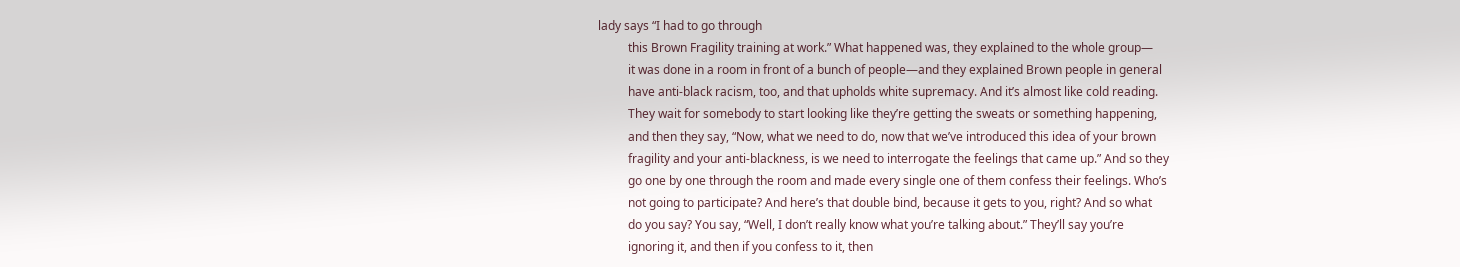lady says “I had to go through
          this Brown Fragility training at work.” What happened was, they explained to the whole group—
          it was done in a room in front of a bunch of people—and they explained Brown people in general
          have anti-black racism, too, and that upholds white supremacy. And it’s almost like cold reading.
          They wait for somebody to start looking like they’re getting the sweats or something happening,
          and then they say, “Now, what we need to do, now that we’ve introduced this idea of your brown
          fragility and your anti-blackness, is we need to interrogate the feelings that came up.” And so they
          go one by one through the room and made every single one of them confess their feelings. Who’s
          not going to participate? And here’s that double bind, because it gets to you, right? And so what
          do you say? You say, “Well, I don’t really know what you’re talking about.” They’ll say you’re
          ignoring it, and then if you confess to it, then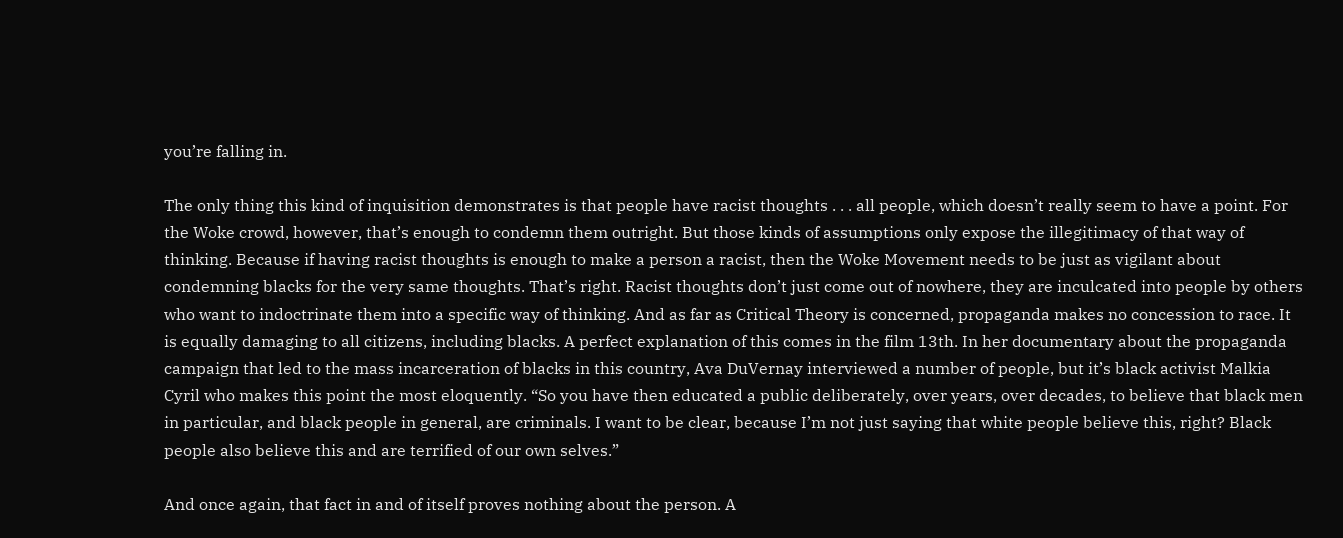you’re falling in.

The only thing this kind of inquisition demonstrates is that people have racist thoughts . . . all people, which doesn’t really seem to have a point. For the Woke crowd, however, that’s enough to condemn them outright. But those kinds of assumptions only expose the illegitimacy of that way of thinking. Because if having racist thoughts is enough to make a person a racist, then the Woke Movement needs to be just as vigilant about condemning blacks for the very same thoughts. That’s right. Racist thoughts don’t just come out of nowhere, they are inculcated into people by others who want to indoctrinate them into a specific way of thinking. And as far as Critical Theory is concerned, propaganda makes no concession to race. It is equally damaging to all citizens, including blacks. A perfect explanation of this comes in the film 13th. In her documentary about the propaganda campaign that led to the mass incarceration of blacks in this country, Ava DuVernay interviewed a number of people, but it’s black activist Malkia Cyril who makes this point the most eloquently. “So you have then educated a public deliberately, over years, over decades, to believe that black men in particular, and black people in general, are criminals. I want to be clear, because I’m not just saying that white people believe this, right? Black people also believe this and are terrified of our own selves.”

And once again, that fact in and of itself proves nothing about the person. A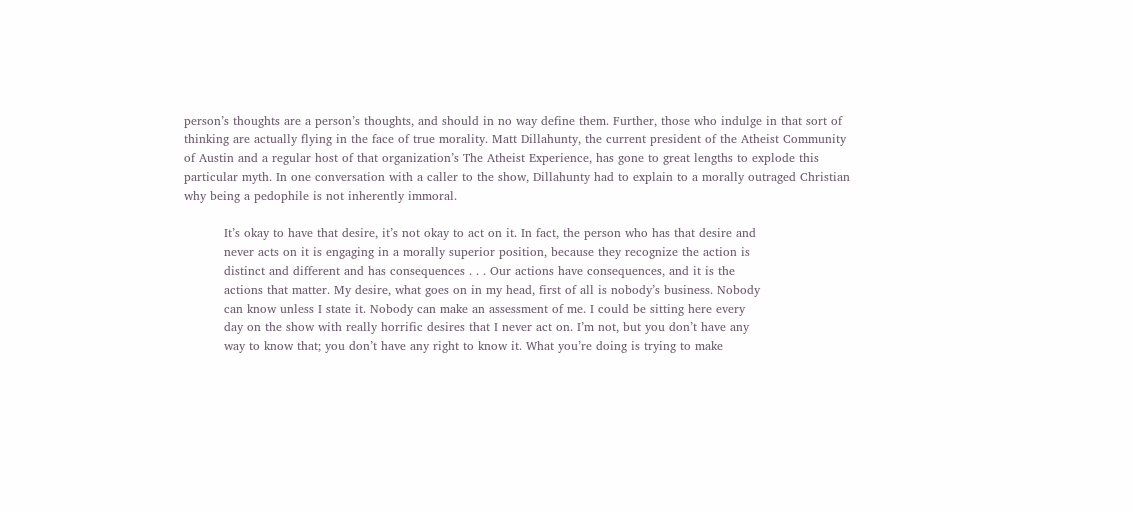person’s thoughts are a person’s thoughts, and should in no way define them. Further, those who indulge in that sort of thinking are actually flying in the face of true morality. Matt Dillahunty, the current president of the Atheist Community of Austin and a regular host of that organization’s The Atheist Experience, has gone to great lengths to explode this particular myth. In one conversation with a caller to the show, Dillahunty had to explain to a morally outraged Christian why being a pedophile is not inherently immoral.

          It’s okay to have that desire, it’s not okay to act on it. In fact, the person who has that desire and
          never acts on it is engaging in a morally superior position, because they recognize the action is
          distinct and different and has consequences . . . Our actions have consequences, and it is the
          actions that matter. My desire, what goes on in my head, first of all is nobody’s business. Nobody
          can know unless I state it. Nobody can make an assessment of me. I could be sitting here every
          day on the show with really horrific desires that I never act on. I’m not, but you don’t have any
          way to know that; you don’t have any right to know it. What you’re doing is trying to make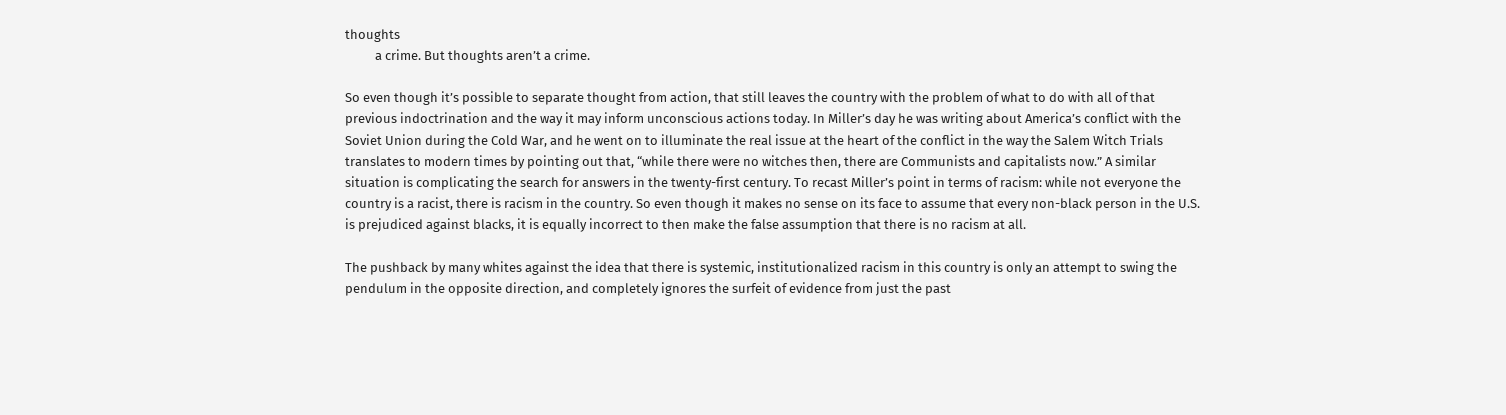thoughts
          a crime. But thoughts aren’t a crime.

So even though it’s possible to separate thought from action, that still leaves the country with the problem of what to do with all of that previous indoctrination and the way it may inform unconscious actions today. In Miller’s day he was writing about America’s conflict with the Soviet Union during the Cold War, and he went on to illuminate the real issue at the heart of the conflict in the way the Salem Witch Trials translates to modern times by pointing out that, “while there were no witches then, there are Communists and capitalists now.” A similar situation is complicating the search for answers in the twenty-first century. To recast Miller’s point in terms of racism: while not everyone the country is a racist, there is racism in the country. So even though it makes no sense on its face to assume that every non-black person in the U.S. is prejudiced against blacks, it is equally incorrect to then make the false assumption that there is no racism at all.

The pushback by many whites against the idea that there is systemic, institutionalized racism in this country is only an attempt to swing the pendulum in the opposite direction, and completely ignores the surfeit of evidence from just the past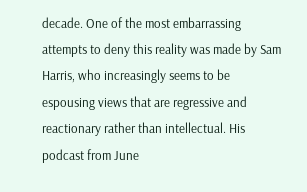decade. One of the most embarrassing attempts to deny this reality was made by Sam Harris, who increasingly seems to be espousing views that are regressive and reactionary rather than intellectual. His podcast from June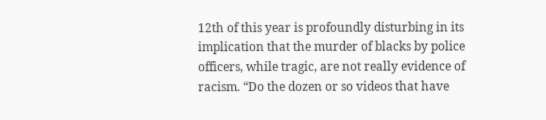12th of this year is profoundly disturbing in its implication that the murder of blacks by police officers, while tragic, are not really evidence of racism. “Do the dozen or so videos that have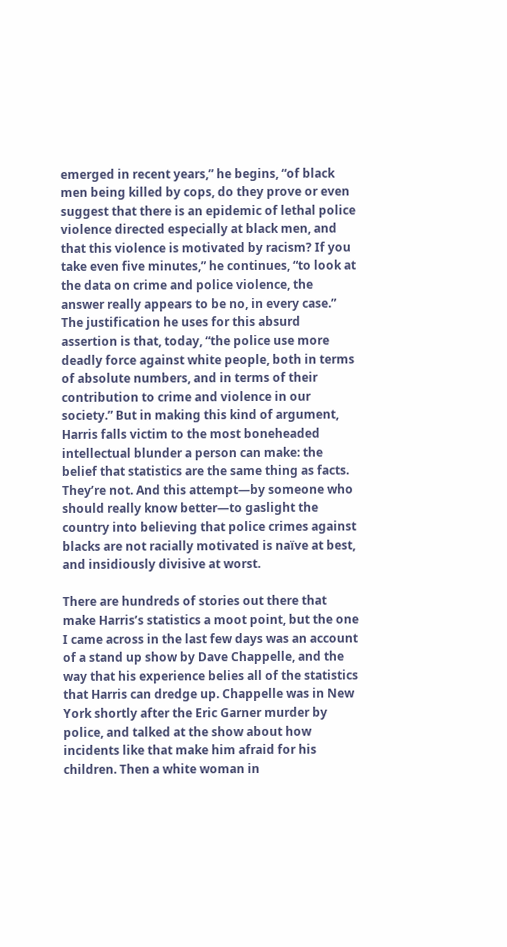emerged in recent years,” he begins, “of black men being killed by cops, do they prove or even suggest that there is an epidemic of lethal police violence directed especially at black men, and that this violence is motivated by racism? If you take even five minutes,” he continues, “to look at the data on crime and police violence, the answer really appears to be no, in every case.” The justification he uses for this absurd assertion is that, today, “the police use more deadly force against white people, both in terms of absolute numbers, and in terms of their contribution to crime and violence in our society.” But in making this kind of argument, Harris falls victim to the most boneheaded intellectual blunder a person can make: the belief that statistics are the same thing as facts. They’re not. And this attempt—by someone who should really know better—to gaslight the country into believing that police crimes against blacks are not racially motivated is naïve at best, and insidiously divisive at worst.

There are hundreds of stories out there that make Harris’s statistics a moot point, but the one I came across in the last few days was an account of a stand up show by Dave Chappelle, and the way that his experience belies all of the statistics that Harris can dredge up. Chappelle was in New York shortly after the Eric Garner murder by police, and talked at the show about how incidents like that make him afraid for his children. Then a white woman in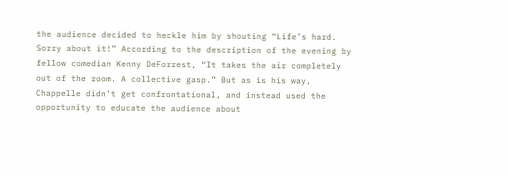the audience decided to heckle him by shouting “Life’s hard. Sorry about it!” According to the description of the evening by fellow comedian Kenny DeForrest, “It takes the air completely out of the room. A collective gasp.” But as is his way, Chappelle didn’t get confrontational, and instead used the opportunity to educate the audience about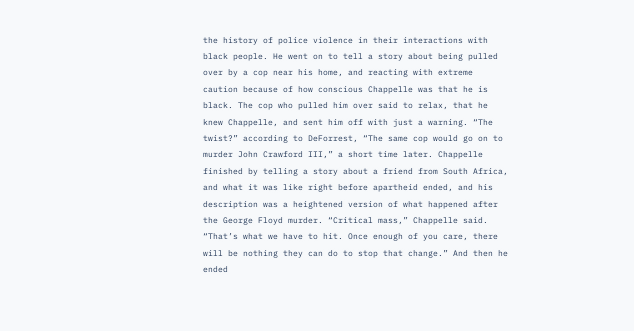the history of police violence in their interactions with black people. He went on to tell a story about being pulled over by a cop near his home, and reacting with extreme caution because of how conscious Chappelle was that he is black. The cop who pulled him over said to relax, that he knew Chappelle, and sent him off with just a warning. “The twist?” according to DeForrest, “The same cop would go on to murder John Crawford III,” a short time later. Chappelle finished by telling a story about a friend from South Africa, and what it was like right before apartheid ended, and his description was a heightened version of what happened after the George Floyd murder. “Critical mass,” Chappelle said. “That’s what we have to hit. Once enough of you care, there will be nothing they can do to stop that change.” And then he ended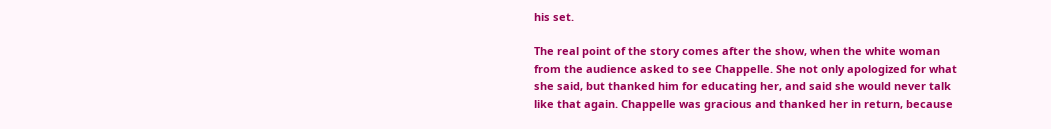his set.

The real point of the story comes after the show, when the white woman from the audience asked to see Chappelle. She not only apologized for what she said, but thanked him for educating her, and said she would never talk like that again. Chappelle was gracious and thanked her in return, because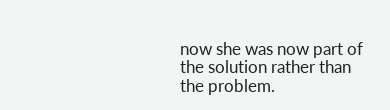now she was now part of the solution rather than the problem.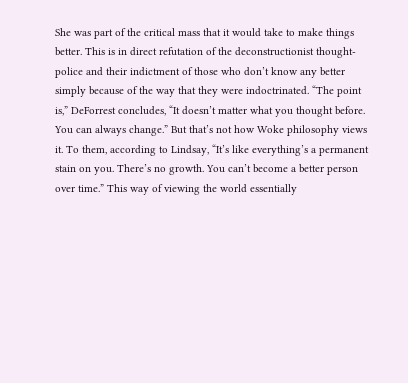She was part of the critical mass that it would take to make things better. This is in direct refutation of the deconstructionist thought-police and their indictment of those who don’t know any better simply because of the way that they were indoctrinated. “The point is,” DeForrest concludes, “It doesn’t matter what you thought before. You can always change.” But that’s not how Woke philosophy views it. To them, according to Lindsay, “It’s like everything’s a permanent stain on you. There’s no growth. You can’t become a better person over time.” This way of viewing the world essentially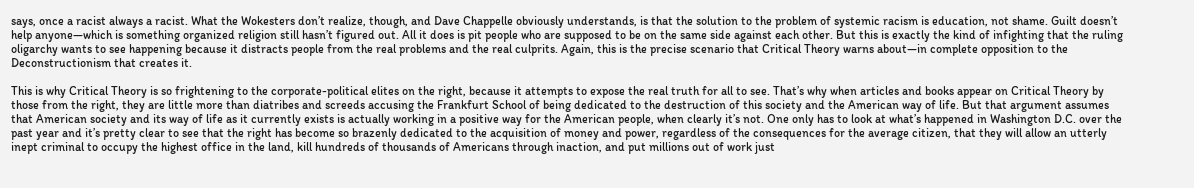says, once a racist always a racist. What the Wokesters don’t realize, though, and Dave Chappelle obviously understands, is that the solution to the problem of systemic racism is education, not shame. Guilt doesn’t help anyone—which is something organized religion still hasn’t figured out. All it does is pit people who are supposed to be on the same side against each other. But this is exactly the kind of infighting that the ruling oligarchy wants to see happening because it distracts people from the real problems and the real culprits. Again, this is the precise scenario that Critical Theory warns about—in complete opposition to the Deconstructionism that creates it.

This is why Critical Theory is so frightening to the corporate-political elites on the right, because it attempts to expose the real truth for all to see. That’s why when articles and books appear on Critical Theory by those from the right, they are little more than diatribes and screeds accusing the Frankfurt School of being dedicated to the destruction of this society and the American way of life. But that argument assumes that American society and its way of life as it currently exists is actually working in a positive way for the American people, when clearly it’s not. One only has to look at what’s happened in Washington D.C. over the past year and it’s pretty clear to see that the right has become so brazenly dedicated to the acquisition of money and power, regardless of the consequences for the average citizen, that they will allow an utterly inept criminal to occupy the highest office in the land, kill hundreds of thousands of Americans through inaction, and put millions out of work just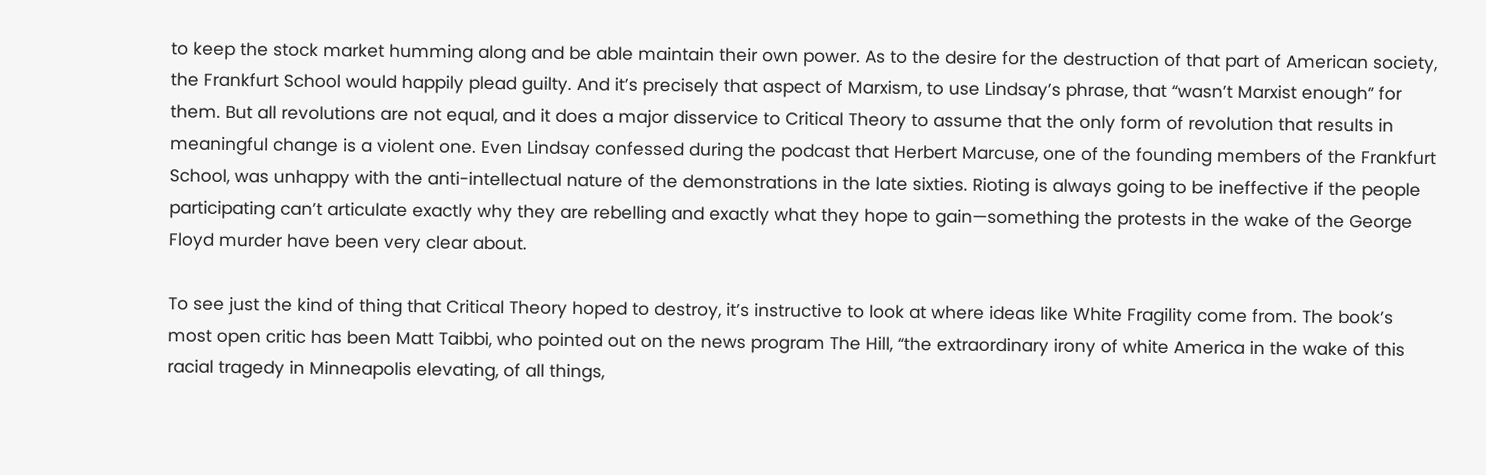to keep the stock market humming along and be able maintain their own power. As to the desire for the destruction of that part of American society, the Frankfurt School would happily plead guilty. And it’s precisely that aspect of Marxism, to use Lindsay’s phrase, that “wasn’t Marxist enough” for them. But all revolutions are not equal, and it does a major disservice to Critical Theory to assume that the only form of revolution that results in meaningful change is a violent one. Even Lindsay confessed during the podcast that Herbert Marcuse, one of the founding members of the Frankfurt School, was unhappy with the anti-intellectual nature of the demonstrations in the late sixties. Rioting is always going to be ineffective if the people participating can’t articulate exactly why they are rebelling and exactly what they hope to gain—something the protests in the wake of the George Floyd murder have been very clear about.

To see just the kind of thing that Critical Theory hoped to destroy, it’s instructive to look at where ideas like White Fragility come from. The book’s most open critic has been Matt Taibbi, who pointed out on the news program The Hill, “the extraordinary irony of white America in the wake of this racial tragedy in Minneapolis elevating, of all things,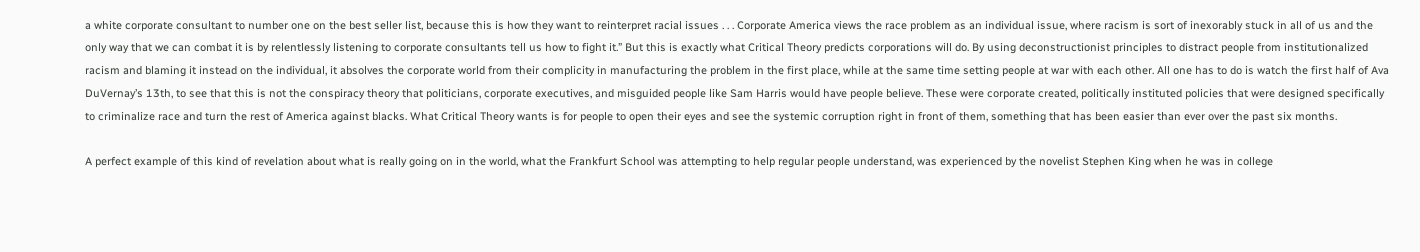a white corporate consultant to number one on the best seller list, because this is how they want to reinterpret racial issues . . . Corporate America views the race problem as an individual issue, where racism is sort of inexorably stuck in all of us and the only way that we can combat it is by relentlessly listening to corporate consultants tell us how to fight it.” But this is exactly what Critical Theory predicts corporations will do. By using deconstructionist principles to distract people from institutionalized racism and blaming it instead on the individual, it absolves the corporate world from their complicity in manufacturing the problem in the first place, while at the same time setting people at war with each other. All one has to do is watch the first half of Ava DuVernay’s 13th, to see that this is not the conspiracy theory that politicians, corporate executives, and misguided people like Sam Harris would have people believe. These were corporate created, politically instituted policies that were designed specifically to criminalize race and turn the rest of America against blacks. What Critical Theory wants is for people to open their eyes and see the systemic corruption right in front of them, something that has been easier than ever over the past six months.

A perfect example of this kind of revelation about what is really going on in the world, what the Frankfurt School was attempting to help regular people understand, was experienced by the novelist Stephen King when he was in college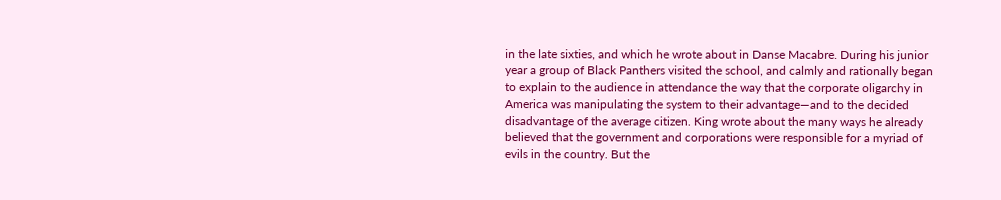in the late sixties, and which he wrote about in Danse Macabre. During his junior year a group of Black Panthers visited the school, and calmly and rationally began to explain to the audience in attendance the way that the corporate oligarchy in America was manipulating the system to their advantage—and to the decided disadvantage of the average citizen. King wrote about the many ways he already believed that the government and corporations were responsible for a myriad of evils in the country. But the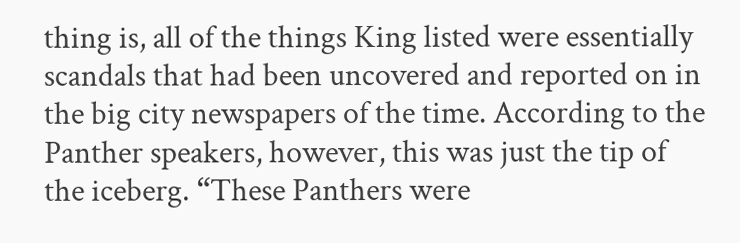thing is, all of the things King listed were essentially scandals that had been uncovered and reported on in the big city newspapers of the time. According to the Panther speakers, however, this was just the tip of the iceberg. “These Panthers were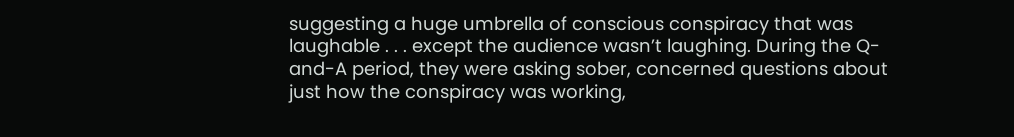suggesting a huge umbrella of conscious conspiracy that was laughable . . . except the audience wasn’t laughing. During the Q-and-A period, they were asking sober, concerned questions about just how the conspiracy was working,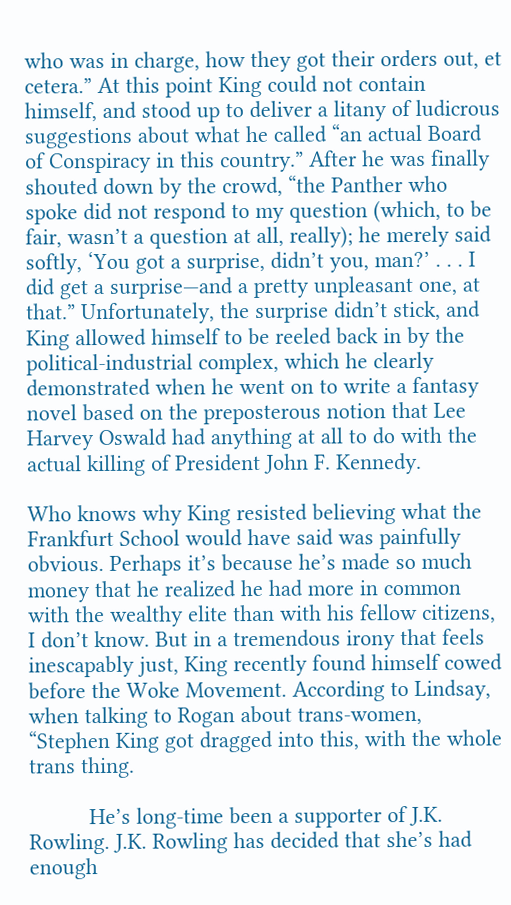who was in charge, how they got their orders out, et cetera.” At this point King could not contain himself, and stood up to deliver a litany of ludicrous suggestions about what he called “an actual Board of Conspiracy in this country.” After he was finally shouted down by the crowd, “the Panther who spoke did not respond to my question (which, to be fair, wasn’t a question at all, really); he merely said softly, ‘You got a surprise, didn’t you, man?’ . . . I did get a surprise—and a pretty unpleasant one, at that.” Unfortunately, the surprise didn’t stick, and King allowed himself to be reeled back in by the political-industrial complex, which he clearly demonstrated when he went on to write a fantasy novel based on the preposterous notion that Lee Harvey Oswald had anything at all to do with the actual killing of President John F. Kennedy.

Who knows why King resisted believing what the Frankfurt School would have said was painfully obvious. Perhaps it’s because he’s made so much money that he realized he had more in common with the wealthy elite than with his fellow citizens, I don’t know. But in a tremendous irony that feels inescapably just, King recently found himself cowed before the Woke Movement. According to Lindsay, when talking to Rogan about trans-women, “Stephen King got dragged into this, with the whole trans thing.

          He’s long-time been a supporter of J.K. Rowling. J.K. Rowling has decided that she’s had enough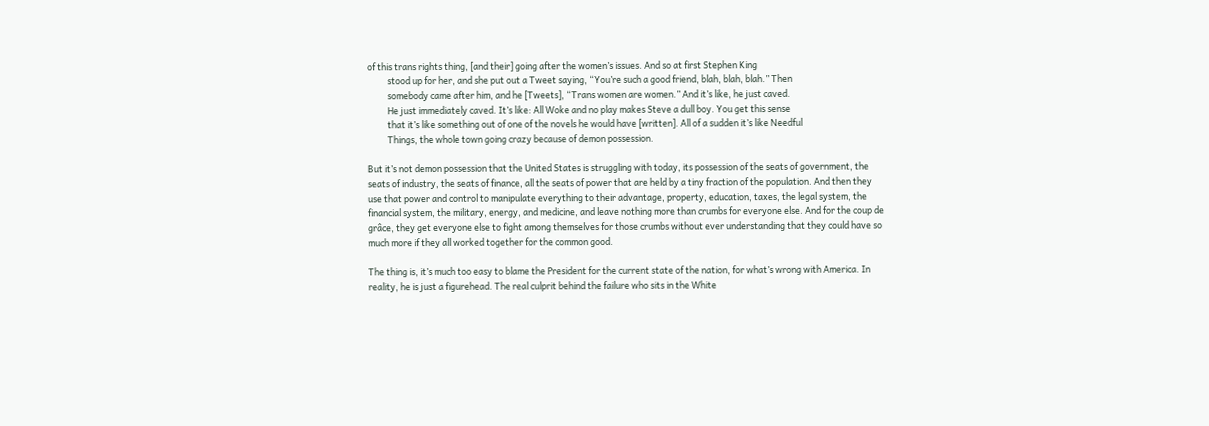of this trans rights thing, [and their] going after the women’s issues. And so at first Stephen King
          stood up for her, and she put out a Tweet saying, “You’re such a good friend, blah, blah, blah.” Then
          somebody came after him, and he [Tweets], “Trans women are women.” And it’s like, he just caved.
          He just immediately caved. It’s like: All Woke and no play makes Steve a dull boy. You get this sense
          that it’s like something out of one of the novels he would have [written]. All of a sudden it’s like Needful
          Things, the whole town going crazy because of demon possession.

But it’s not demon possession that the United States is struggling with today, its possession of the seats of government, the seats of industry, the seats of finance, all the seats of power that are held by a tiny fraction of the population. And then they use that power and control to manipulate everything to their advantage, property, education, taxes, the legal system, the financial system, the military, energy, and medicine, and leave nothing more than crumbs for everyone else. And for the coup de grâce, they get everyone else to fight among themselves for those crumbs without ever understanding that they could have so much more if they all worked together for the common good.

The thing is, it’s much too easy to blame the President for the current state of the nation, for what’s wrong with America. In reality, he is just a figurehead. The real culprit behind the failure who sits in the White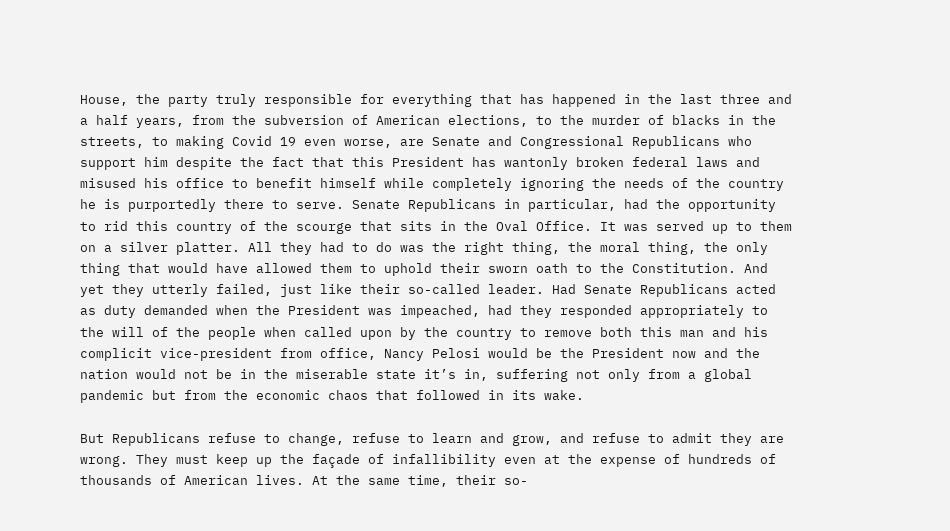House, the party truly responsible for everything that has happened in the last three and a half years, from the subversion of American elections, to the murder of blacks in the streets, to making Covid 19 even worse, are Senate and Congressional Republicans who support him despite the fact that this President has wantonly broken federal laws and misused his office to benefit himself while completely ignoring the needs of the country he is purportedly there to serve. Senate Republicans in particular, had the opportunity to rid this country of the scourge that sits in the Oval Office. It was served up to them on a silver platter. All they had to do was the right thing, the moral thing, the only thing that would have allowed them to uphold their sworn oath to the Constitution. And yet they utterly failed, just like their so-called leader. Had Senate Republicans acted as duty demanded when the President was impeached, had they responded appropriately to the will of the people when called upon by the country to remove both this man and his complicit vice-president from office, Nancy Pelosi would be the President now and the nation would not be in the miserable state it’s in, suffering not only from a global pandemic but from the economic chaos that followed in its wake.

But Republicans refuse to change, refuse to learn and grow, and refuse to admit they are wrong. They must keep up the façade of infallibility even at the expense of hundreds of thousands of American lives. At the same time, their so-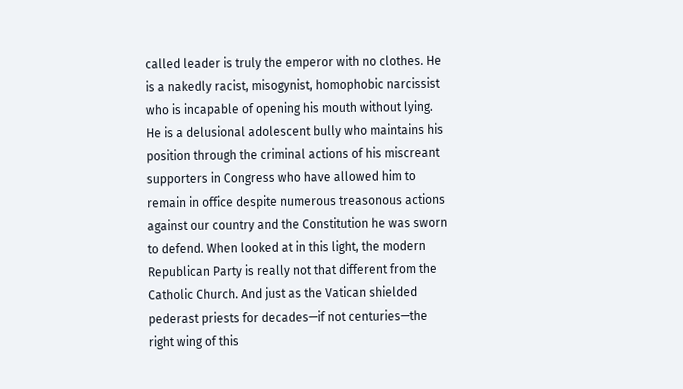called leader is truly the emperor with no clothes. He is a nakedly racist, misogynist, homophobic narcissist who is incapable of opening his mouth without lying. He is a delusional adolescent bully who maintains his position through the criminal actions of his miscreant supporters in Congress who have allowed him to remain in office despite numerous treasonous actions against our country and the Constitution he was sworn to defend. When looked at in this light, the modern Republican Party is really not that different from the Catholic Church. And just as the Vatican shielded pederast priests for decades—if not centuries—the right wing of this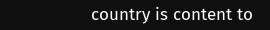country is content to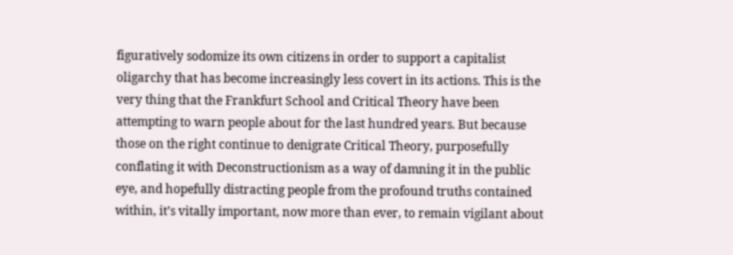figuratively sodomize its own citizens in order to support a capitalist oligarchy that has become increasingly less covert in its actions. This is the very thing that the Frankfurt School and Critical Theory have been attempting to warn people about for the last hundred years. But because those on the right continue to denigrate Critical Theory, purposefully conflating it with Deconstructionism as a way of damning it in the public eye, and hopefully distracting people from the profound truths contained within, it’s vitally important, now more than ever, to remain vigilant about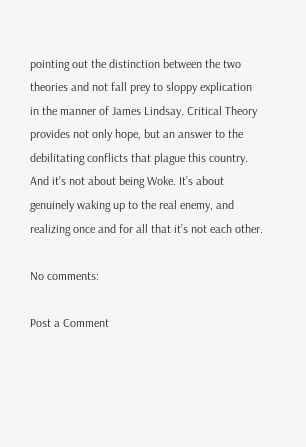pointing out the distinction between the two theories and not fall prey to sloppy explication in the manner of James Lindsay. Critical Theory provides not only hope, but an answer to the debilitating conflicts that plague this country. And it’s not about being Woke. It’s about genuinely waking up to the real enemy, and realizing once and for all that it’s not each other.

No comments:

Post a Comment